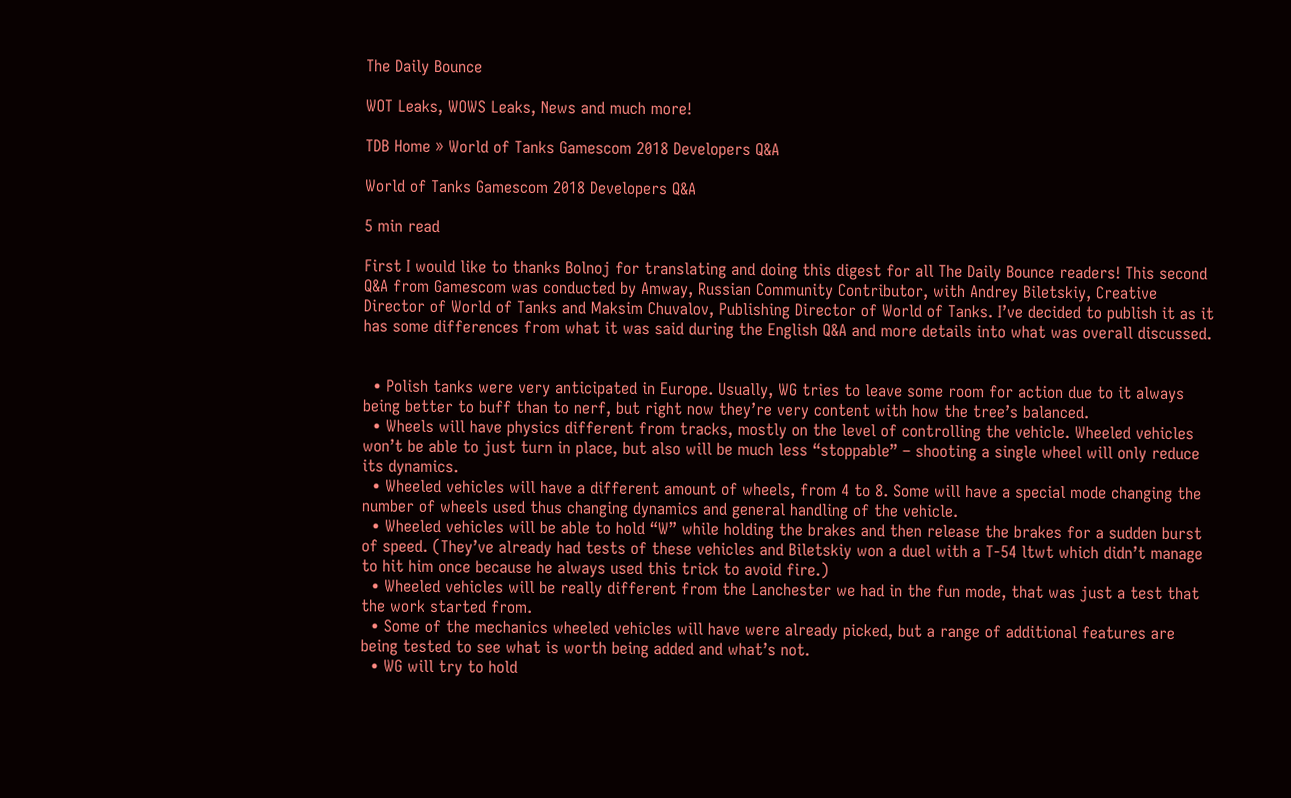The Daily Bounce

WOT Leaks, WOWS Leaks, News and much more!

TDB Home » World of Tanks Gamescom 2018 Developers Q&A

World of Tanks Gamescom 2018 Developers Q&A

5 min read

First I would like to thanks Bolnoj for translating and doing this digest for all The Daily Bounce readers! This second Q&A from Gamescom was conducted by Amway, Russian Community Contributor, with Andrey Biletskiy, Creative Director of World of Tanks and Maksim Chuvalov, Publishing Director of World of Tanks. I’ve decided to publish it as it has some differences from what it was said during the English Q&A and more details into what was overall discussed.


  • Polish tanks were very anticipated in Europe. Usually, WG tries to leave some room for action due to it always being better to buff than to nerf, but right now they’re very content with how the tree’s balanced.
  • Wheels will have physics different from tracks, mostly on the level of controlling the vehicle. Wheeled vehicles won’t be able to just turn in place, but also will be much less “stoppable” – shooting a single wheel will only reduce its dynamics.
  • Wheeled vehicles will have a different amount of wheels, from 4 to 8. Some will have a special mode changing the number of wheels used thus changing dynamics and general handling of the vehicle.
  • Wheeled vehicles will be able to hold “W” while holding the brakes and then release the brakes for a sudden burst of speed. (They’ve already had tests of these vehicles and Biletskiy won a duel with a T-54 ltwt which didn’t manage to hit him once because he always used this trick to avoid fire.)
  • Wheeled vehicles will be really different from the Lanchester we had in the fun mode, that was just a test that the work started from.
  • Some of the mechanics wheeled vehicles will have were already picked, but a range of additional features are being tested to see what is worth being added and what’s not.
  • WG will try to hold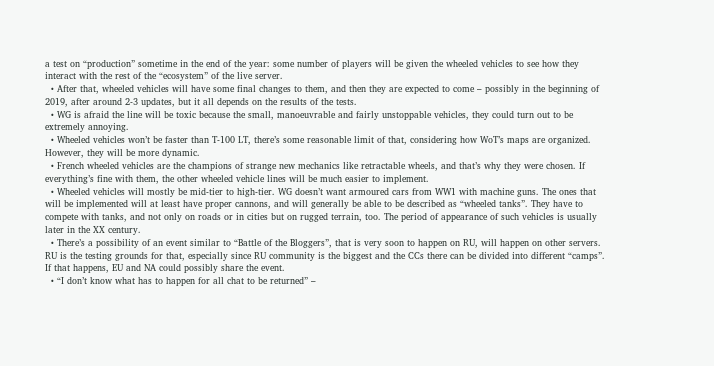a test on “production” sometime in the end of the year: some number of players will be given the wheeled vehicles to see how they interact with the rest of the “ecosystem” of the live server.
  • After that, wheeled vehicles will have some final changes to them, and then they are expected to come – possibly in the beginning of 2019, after around 2-3 updates, but it all depends on the results of the tests.
  • WG is afraid the line will be toxic because the small, manoeuvrable and fairly unstoppable vehicles, they could turn out to be extremely annoying.
  • Wheeled vehicles won’t be faster than T-100 LT, there’s some reasonable limit of that, considering how WoT’s maps are organized. However, they will be more dynamic.
  • French wheeled vehicles are the champions of strange new mechanics like retractable wheels, and that’s why they were chosen. If everything’s fine with them, the other wheeled vehicle lines will be much easier to implement.
  • Wheeled vehicles will mostly be mid-tier to high-tier. WG doesn’t want armoured cars from WW1 with machine guns. The ones that will be implemented will at least have proper cannons, and will generally be able to be described as “wheeled tanks”. They have to compete with tanks, and not only on roads or in cities but on rugged terrain, too. The period of appearance of such vehicles is usually later in the XX century.
  • There’s a possibility of an event similar to “Battle of the Bloggers”, that is very soon to happen on RU, will happen on other servers. RU is the testing grounds for that, especially since RU community is the biggest and the CCs there can be divided into different “camps”. If that happens, EU and NA could possibly share the event.
  • “I don’t know what has to happen for all chat to be returned” –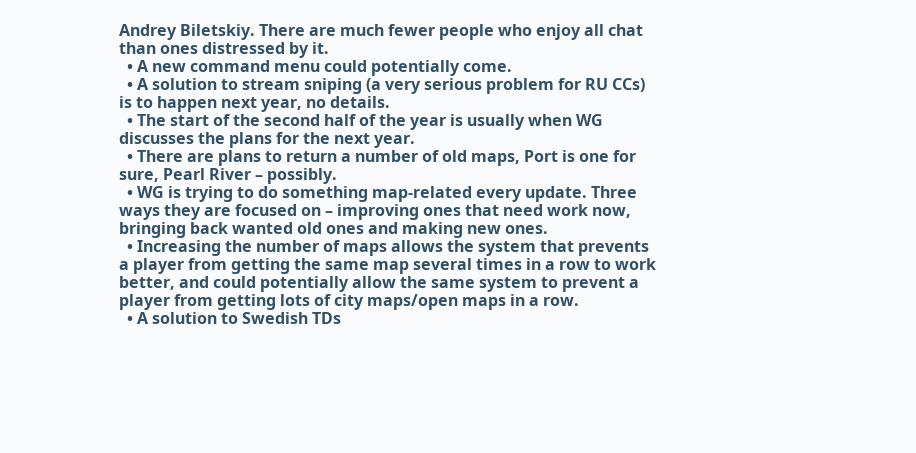Andrey Biletskiy. There are much fewer people who enjoy all chat than ones distressed by it.
  • A new command menu could potentially come.
  • A solution to stream sniping (a very serious problem for RU CCs) is to happen next year, no details.
  • The start of the second half of the year is usually when WG discusses the plans for the next year.
  • There are plans to return a number of old maps, Port is one for sure, Pearl River – possibly.
  • WG is trying to do something map-related every update. Three ways they are focused on – improving ones that need work now, bringing back wanted old ones and making new ones.
  • Increasing the number of maps allows the system that prevents a player from getting the same map several times in a row to work better, and could potentially allow the same system to prevent a player from getting lots of city maps/open maps in a row.
  • A solution to Swedish TDs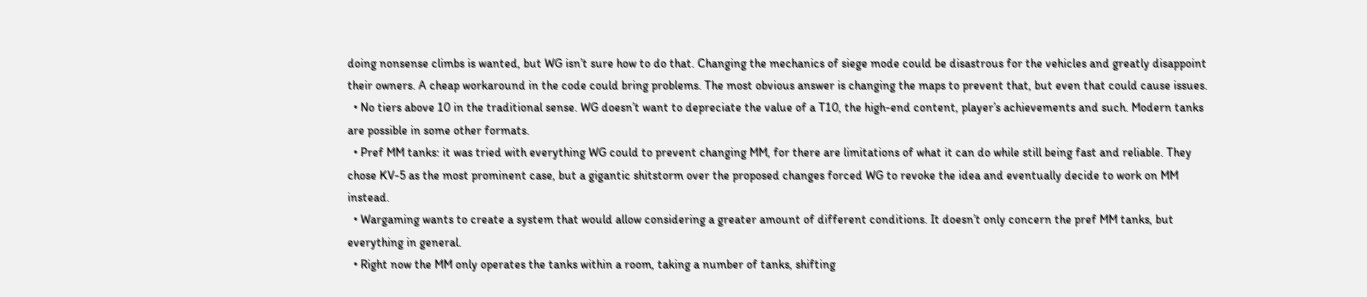doing nonsense climbs is wanted, but WG isn’t sure how to do that. Changing the mechanics of siege mode could be disastrous for the vehicles and greatly disappoint their owners. A cheap workaround in the code could bring problems. The most obvious answer is changing the maps to prevent that, but even that could cause issues.
  • No tiers above 10 in the traditional sense. WG doesn’t want to depreciate the value of a T10, the high-end content, player’s achievements and such. Modern tanks are possible in some other formats.
  • Pref MM tanks: it was tried with everything WG could to prevent changing MM, for there are limitations of what it can do while still being fast and reliable. They chose KV-5 as the most prominent case, but a gigantic shitstorm over the proposed changes forced WG to revoke the idea and eventually decide to work on MM instead.
  • Wargaming wants to create a system that would allow considering a greater amount of different conditions. It doesn’t only concern the pref MM tanks, but everything in general.
  • Right now the MM only operates the tanks within a room, taking a number of tanks, shifting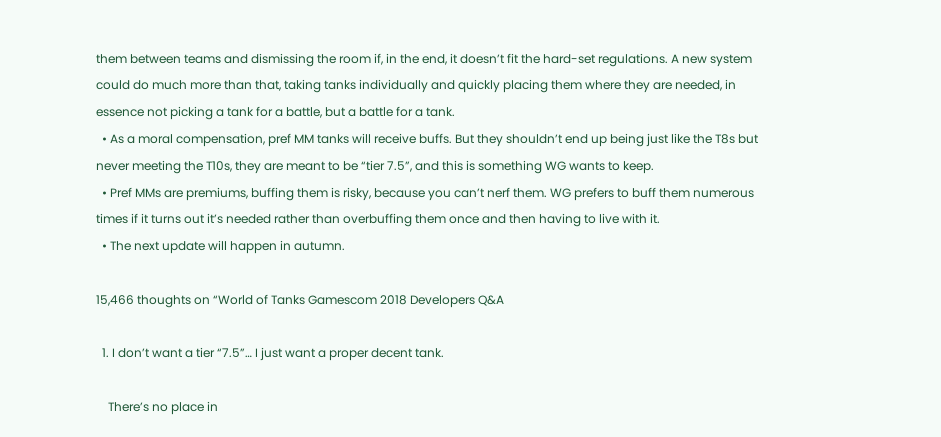them between teams and dismissing the room if, in the end, it doesn’t fit the hard-set regulations. A new system could do much more than that, taking tanks individually and quickly placing them where they are needed, in essence not picking a tank for a battle, but a battle for a tank.
  • As a moral compensation, pref MM tanks will receive buffs. But they shouldn’t end up being just like the T8s but never meeting the T10s, they are meant to be “tier 7.5”, and this is something WG wants to keep.
  • Pref MMs are premiums, buffing them is risky, because you can’t nerf them. WG prefers to buff them numerous times if it turns out it’s needed rather than overbuffing them once and then having to live with it.
  • The next update will happen in autumn.

15,466 thoughts on “World of Tanks Gamescom 2018 Developers Q&A

  1. I don’t want a tier “7.5”… I just want a proper decent tank.

    There’s no place in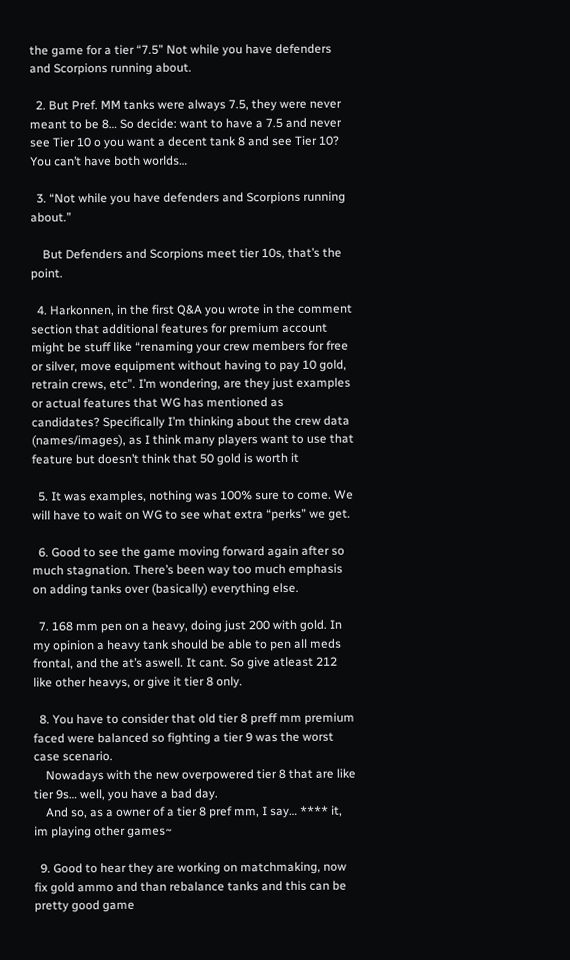the game for a tier “7.5” Not while you have defenders and Scorpions running about.

  2. But Pref. MM tanks were always 7.5, they were never meant to be 8… So decide: want to have a 7.5 and never see Tier 10 o you want a decent tank 8 and see Tier 10? You can’t have both worlds…

  3. “Not while you have defenders and Scorpions running about.”

    But Defenders and Scorpions meet tier 10s, that’s the point.

  4. Harkonnen, in the first Q&A you wrote in the comment section that additional features for premium account might be stuff like “renaming your crew members for free or silver, move equipment without having to pay 10 gold, retrain crews, etc”. I’m wondering, are they just examples or actual features that WG has mentioned as candidates? Specifically I’m thinking about the crew data (names/images), as I think many players want to use that feature but doesn’t think that 50 gold is worth it

  5. It was examples, nothing was 100% sure to come. We will have to wait on WG to see what extra “perks” we get.

  6. Good to see the game moving forward again after so much stagnation. There’s been way too much emphasis on adding tanks over (basically) everything else.

  7. 168 mm pen on a heavy, doing just 200 with gold. In my opinion a heavy tank should be able to pen all meds frontal, and the at’s aswell. It cant. So give atleast 212 like other heavys, or give it tier 8 only.

  8. You have to consider that old tier 8 preff mm premium faced were balanced so fighting a tier 9 was the worst case scenario.
    Nowadays with the new overpowered tier 8 that are like tier 9s… well, you have a bad day.
    And so, as a owner of a tier 8 pref mm, I say… **** it, im playing other games~

  9. Good to hear they are working on matchmaking, now fix gold ammo and than rebalance tanks and this can be pretty good game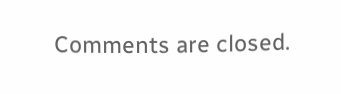Comments are closed.